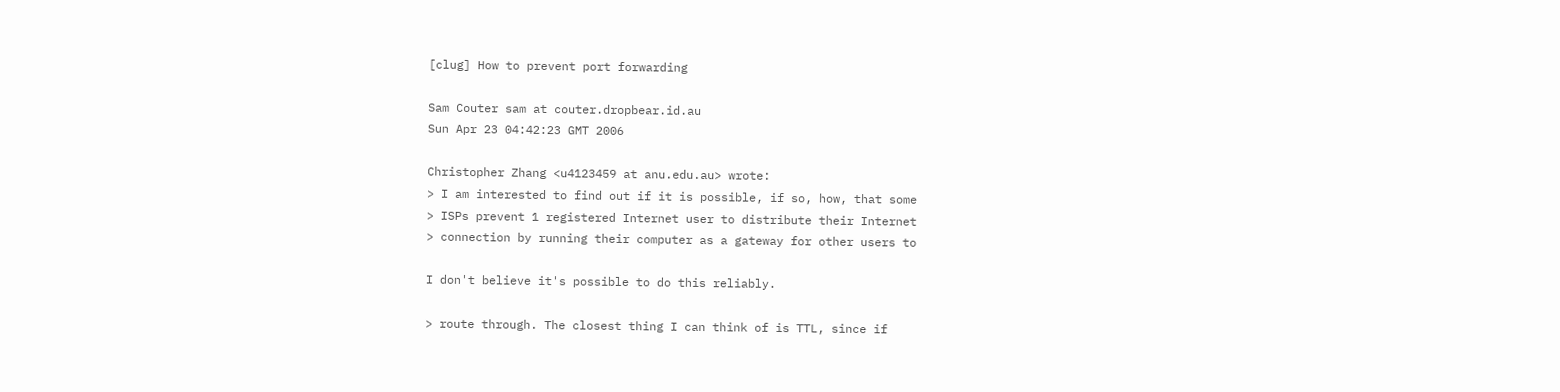[clug] How to prevent port forwarding

Sam Couter sam at couter.dropbear.id.au
Sun Apr 23 04:42:23 GMT 2006

Christopher Zhang <u4123459 at anu.edu.au> wrote:
> I am interested to find out if it is possible, if so, how, that some
> ISPs prevent 1 registered Internet user to distribute their Internet
> connection by running their computer as a gateway for other users to

I don't believe it's possible to do this reliably.

> route through. The closest thing I can think of is TTL, since if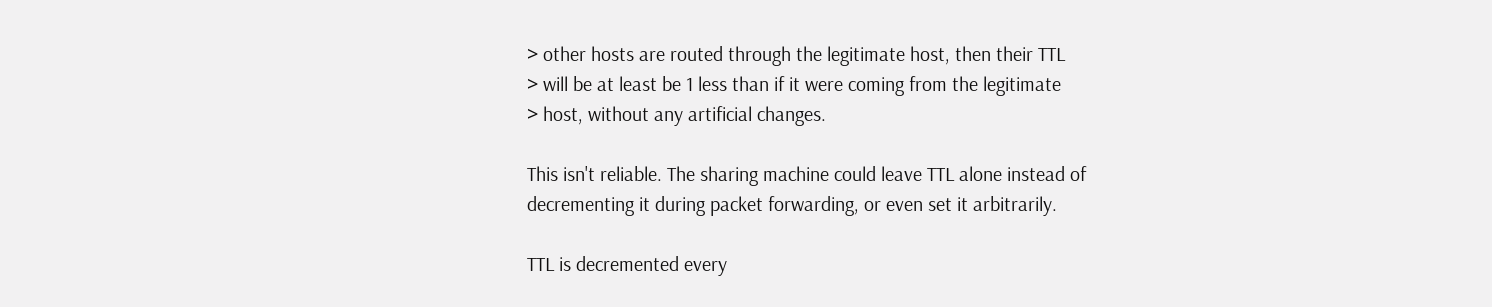> other hosts are routed through the legitimate host, then their TTL
> will be at least be 1 less than if it were coming from the legitimate
> host, without any artificial changes.

This isn't reliable. The sharing machine could leave TTL alone instead of
decrementing it during packet forwarding, or even set it arbitrarily.

TTL is decremented every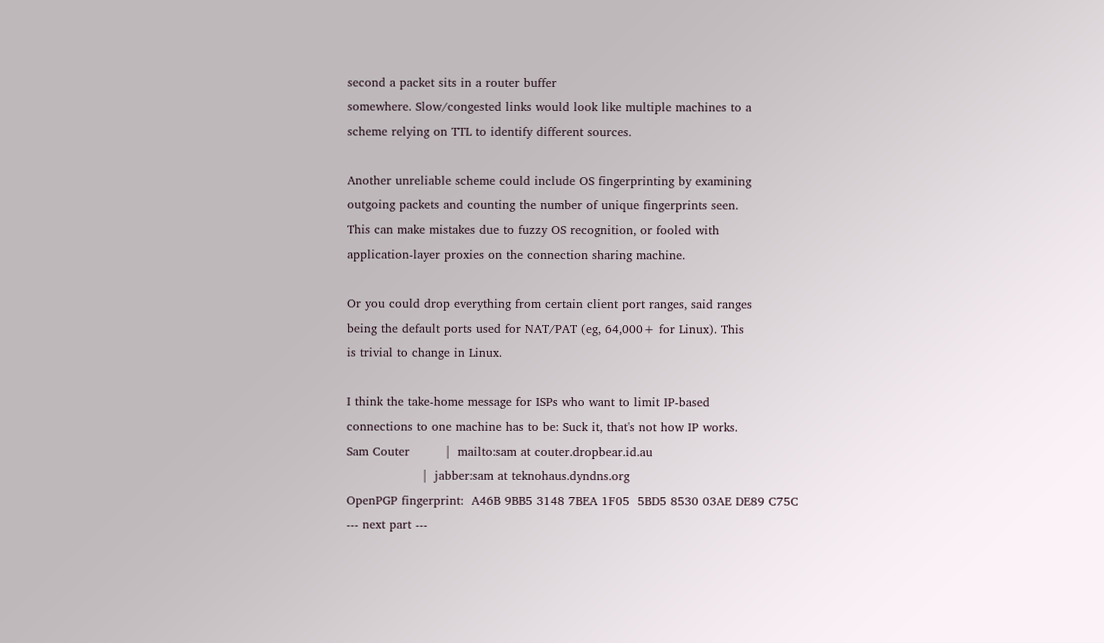second a packet sits in a router buffer
somewhere. Slow/congested links would look like multiple machines to a
scheme relying on TTL to identify different sources.

Another unreliable scheme could include OS fingerprinting by examining
outgoing packets and counting the number of unique fingerprints seen.
This can make mistakes due to fuzzy OS recognition, or fooled with
application-layer proxies on the connection sharing machine.

Or you could drop everything from certain client port ranges, said ranges
being the default ports used for NAT/PAT (eg, 64,000+ for Linux). This
is trivial to change in Linux.

I think the take-home message for ISPs who want to limit IP-based
connections to one machine has to be: Suck it, that's not how IP works.
Sam Couter         |  mailto:sam at couter.dropbear.id.au
                   |  jabber:sam at teknohaus.dyndns.org
OpenPGP fingerprint:  A46B 9BB5 3148 7BEA 1F05  5BD5 8530 03AE DE89 C75C
--- next part ---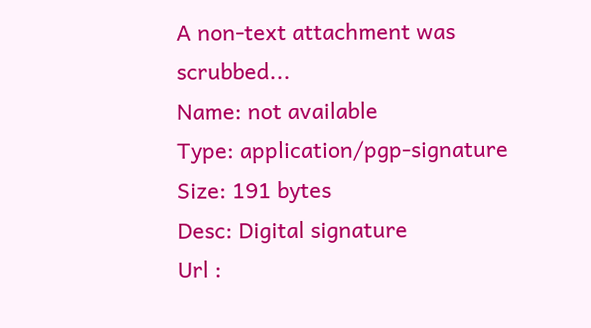A non-text attachment was scrubbed...
Name: not available
Type: application/pgp-signature
Size: 191 bytes
Desc: Digital signature
Url :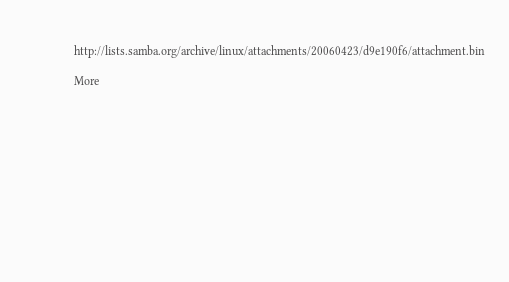http://lists.samba.org/archive/linux/attachments/20060423/d9e190f6/attachment.bin

More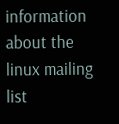information about the linux mailing list